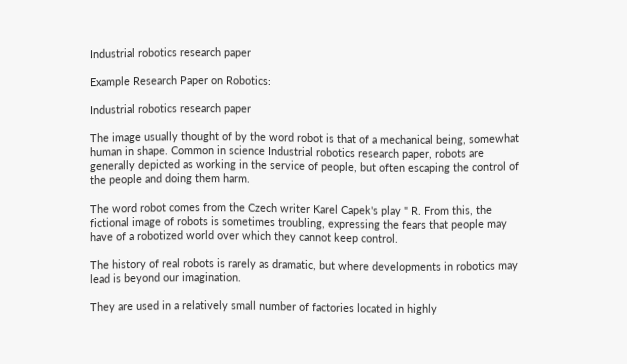Industrial robotics research paper

Example Research Paper on Robotics:

Industrial robotics research paper

The image usually thought of by the word robot is that of a mechanical being, somewhat human in shape. Common in science Industrial robotics research paper, robots are generally depicted as working in the service of people, but often escaping the control of the people and doing them harm.

The word robot comes from the Czech writer Karel Capek's play " R. From this, the fictional image of robots is sometimes troubling, expressing the fears that people may have of a robotized world over which they cannot keep control.

The history of real robots is rarely as dramatic, but where developments in robotics may lead is beyond our imagination.

They are used in a relatively small number of factories located in highly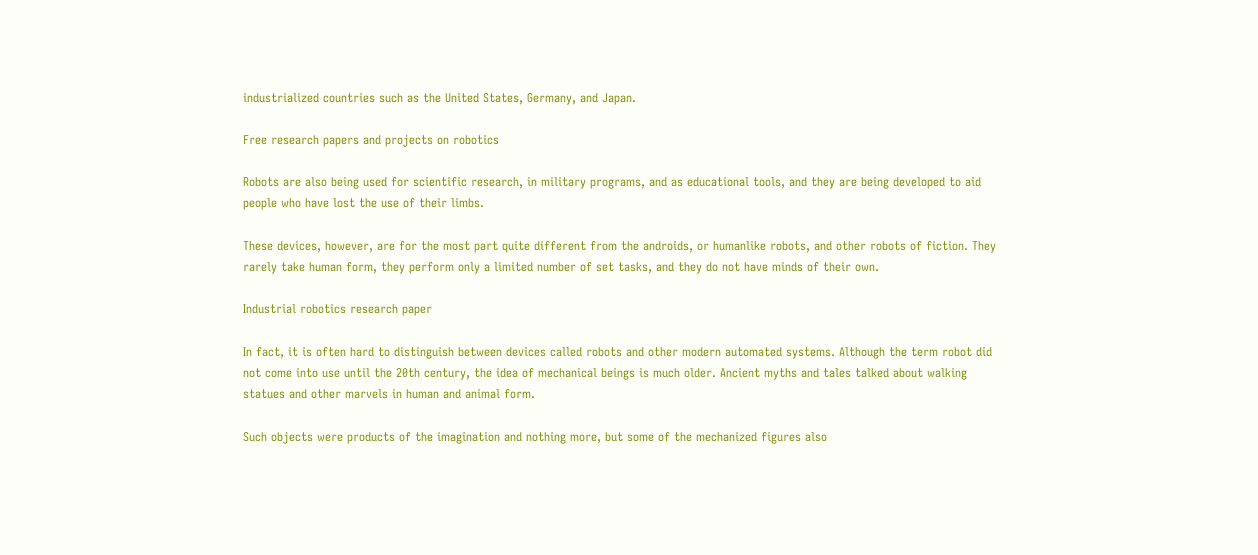industrialized countries such as the United States, Germany, and Japan.

Free research papers and projects on robotics

Robots are also being used for scientific research, in military programs, and as educational tools, and they are being developed to aid people who have lost the use of their limbs.

These devices, however, are for the most part quite different from the androids, or humanlike robots, and other robots of fiction. They rarely take human form, they perform only a limited number of set tasks, and they do not have minds of their own.

Industrial robotics research paper

In fact, it is often hard to distinguish between devices called robots and other modern automated systems. Although the term robot did not come into use until the 20th century, the idea of mechanical beings is much older. Ancient myths and tales talked about walking statues and other marvels in human and animal form.

Such objects were products of the imagination and nothing more, but some of the mechanized figures also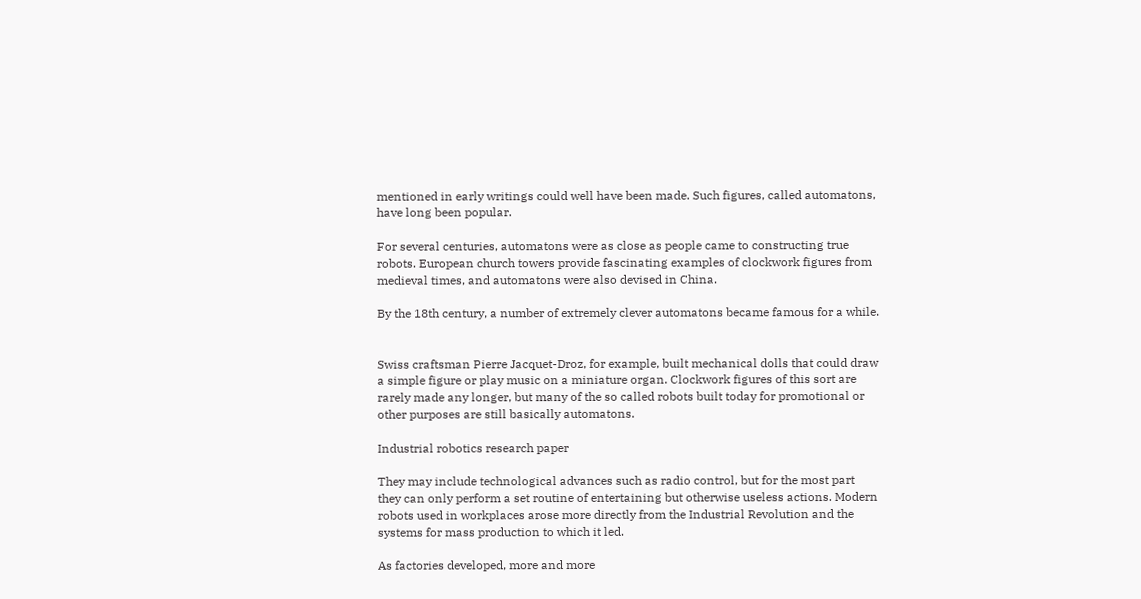mentioned in early writings could well have been made. Such figures, called automatons, have long been popular.

For several centuries, automatons were as close as people came to constructing true robots. European church towers provide fascinating examples of clockwork figures from medieval times, and automatons were also devised in China.

By the 18th century, a number of extremely clever automatons became famous for a while.


Swiss craftsman Pierre Jacquet-Droz, for example, built mechanical dolls that could draw a simple figure or play music on a miniature organ. Clockwork figures of this sort are rarely made any longer, but many of the so called robots built today for promotional or other purposes are still basically automatons.

Industrial robotics research paper

They may include technological advances such as radio control, but for the most part they can only perform a set routine of entertaining but otherwise useless actions. Modern robots used in workplaces arose more directly from the Industrial Revolution and the systems for mass production to which it led.

As factories developed, more and more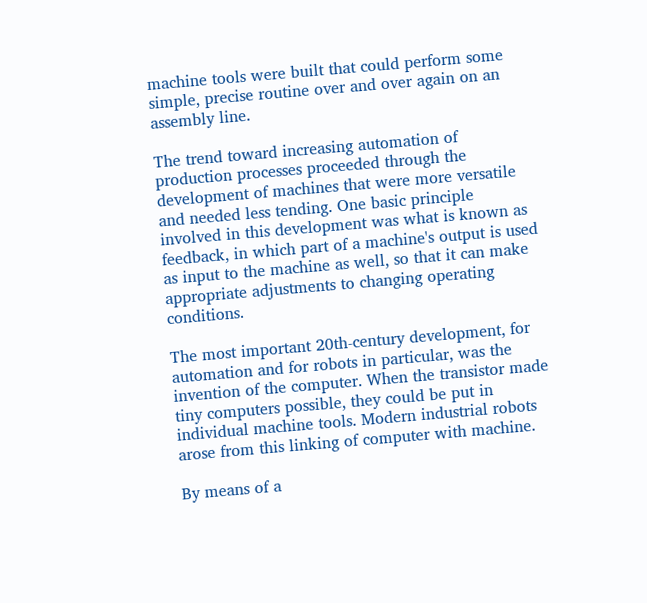machine tools were built that could perform some simple, precise routine over and over again on an assembly line.

The trend toward increasing automation of production processes proceeded through the development of machines that were more versatile and needed less tending. One basic principle involved in this development was what is known as feedback, in which part of a machine's output is used as input to the machine as well, so that it can make appropriate adjustments to changing operating conditions.

The most important 20th-century development, for automation and for robots in particular, was the invention of the computer. When the transistor made tiny computers possible, they could be put in individual machine tools. Modern industrial robots arose from this linking of computer with machine.

By means of a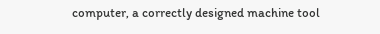computer, a correctly designed machine tool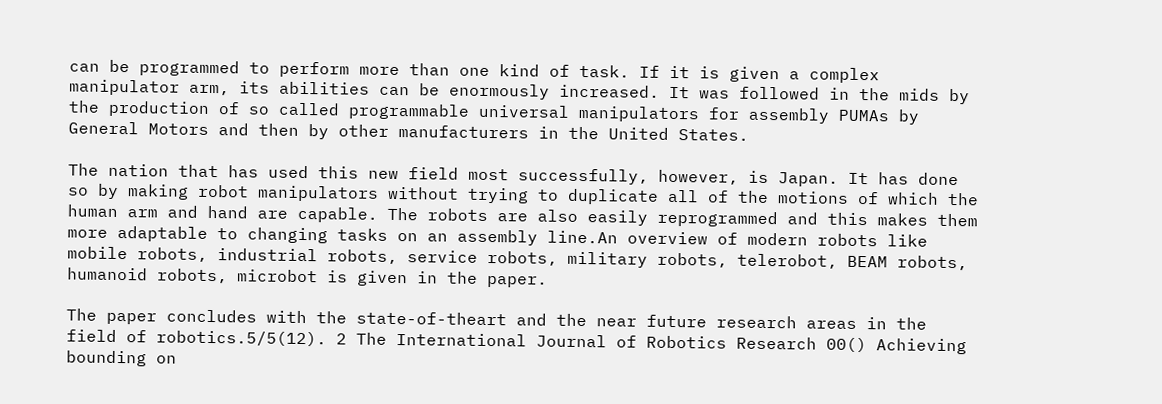can be programmed to perform more than one kind of task. If it is given a complex manipulator arm, its abilities can be enormously increased. It was followed in the mids by the production of so called programmable universal manipulators for assembly PUMAs by General Motors and then by other manufacturers in the United States.

The nation that has used this new field most successfully, however, is Japan. It has done so by making robot manipulators without trying to duplicate all of the motions of which the human arm and hand are capable. The robots are also easily reprogrammed and this makes them more adaptable to changing tasks on an assembly line.An overview of modern robots like mobile robots, industrial robots, service robots, military robots, telerobot, BEAM robots, humanoid robots, microbot is given in the paper.

The paper concludes with the state-of-theart and the near future research areas in the field of robotics.5/5(12). 2 The International Journal of Robotics Research 00() Achieving bounding on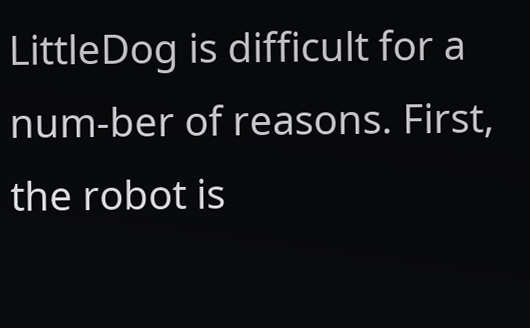LittleDog is difficult for a num-ber of reasons. First, the robot is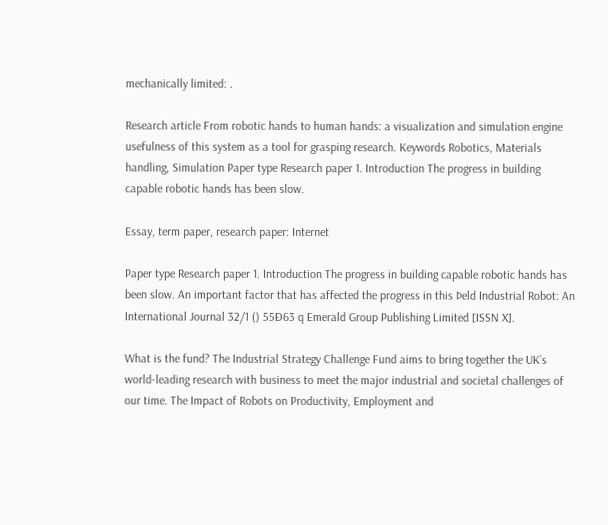mechanically limited: .

Research article From robotic hands to human hands: a visualization and simulation engine usefulness of this system as a tool for grasping research. Keywords Robotics, Materials handling, Simulation Paper type Research paper 1. Introduction The progress in building capable robotic hands has been slow.

Essay, term paper, research paper: Internet

Paper type Research paper 1. Introduction The progress in building capable robotic hands has been slow. An important factor that has affected the progress in this Þeld Industrial Robot: An International Journal 32/1 () 55Ð63 q Emerald Group Publishing Limited [ISSN X].

What is the fund? The Industrial Strategy Challenge Fund aims to bring together the UK’s world-leading research with business to meet the major industrial and societal challenges of our time. The Impact of Robots on Productivity, Employment and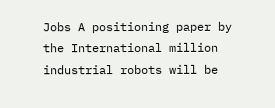Jobs A positioning paper by the International million industrial robots will be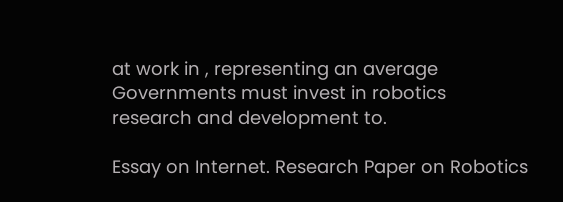at work in , representing an average Governments must invest in robotics research and development to.

Essay on Internet. Research Paper on Robotics